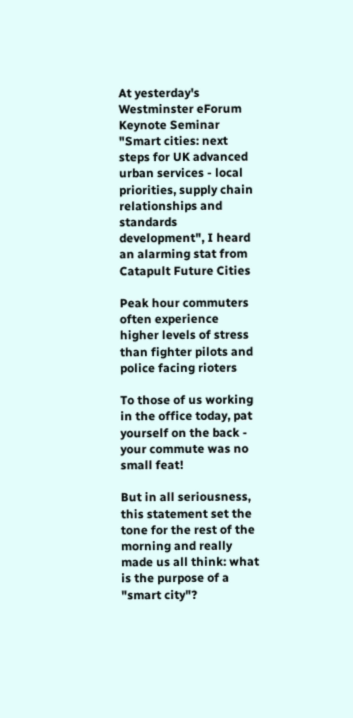At yesterday's Westminster eForum Keynote Seminar "Smart cities: next steps for UK advanced urban services - local priorities, supply chain relationships and standards development", I heard an alarming stat from Catapult Future Cities

Peak hour commuters often experience higher levels of stress than fighter pilots and police facing rioters

To those of us working in the office today, pat yourself on the back - your commute was no small feat!

But in all seriousness, this statement set the tone for the rest of the morning and really made us all think: what is the purpose of a "smart city"?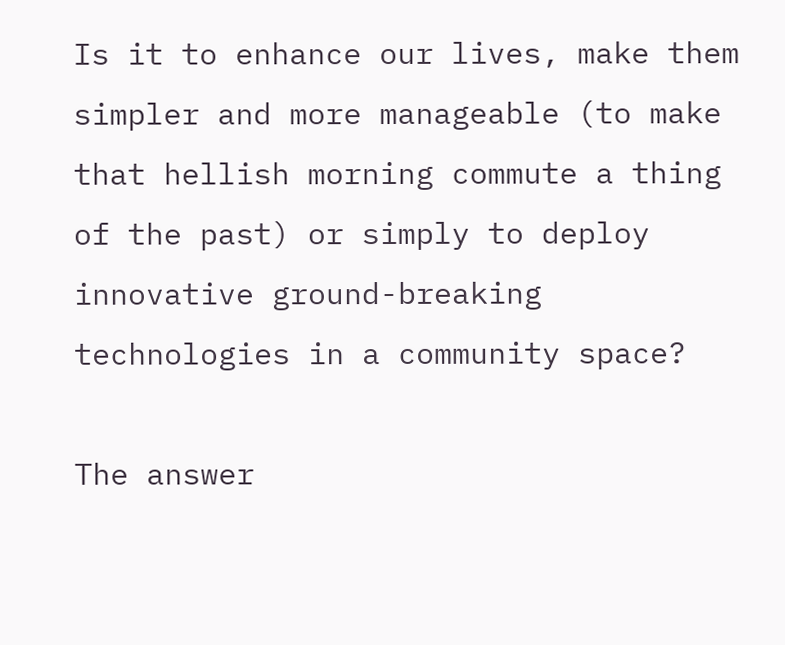Is it to enhance our lives, make them simpler and more manageable (to make that hellish morning commute a thing of the past) or simply to deploy innovative ground-breaking technologies in a community space?

The answer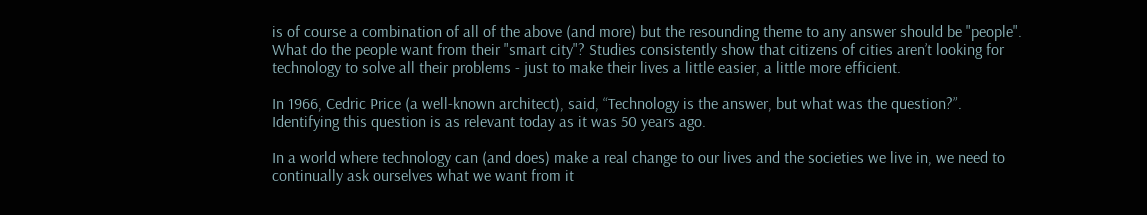is of course a combination of all of the above (and more) but the resounding theme to any answer should be "people". What do the people want from their "smart city"? Studies consistently show that citizens of cities aren’t looking for technology to solve all their problems - just to make their lives a little easier, a little more efficient.

In 1966, Cedric Price (a well-known architect), said, “Technology is the answer, but what was the question?”. Identifying this question is as relevant today as it was 50 years ago.

In a world where technology can (and does) make a real change to our lives and the societies we live in, we need to continually ask ourselves what we want from it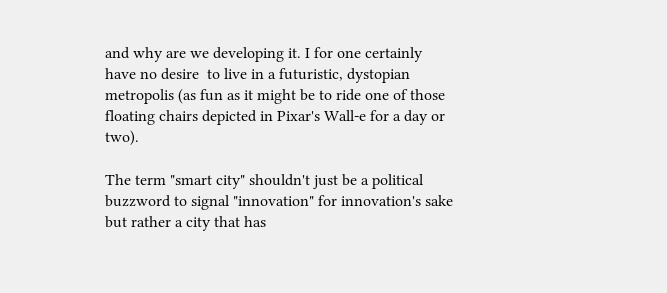and why are we developing it. I for one certainly have no desire  to live in a futuristic, dystopian metropolis (as fun as it might be to ride one of those floating chairs depicted in Pixar's Wall-e for a day or two).

The term "smart city" shouldn't just be a political buzzword to signal "innovation" for innovation's sake but rather a city that has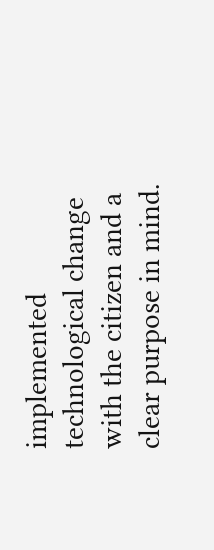implemented technological change with the citizen and a clear purpose in mind.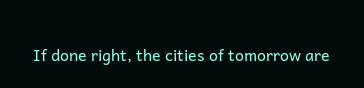If done right, the cities of tomorrow are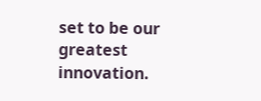set to be our greatest innovation.